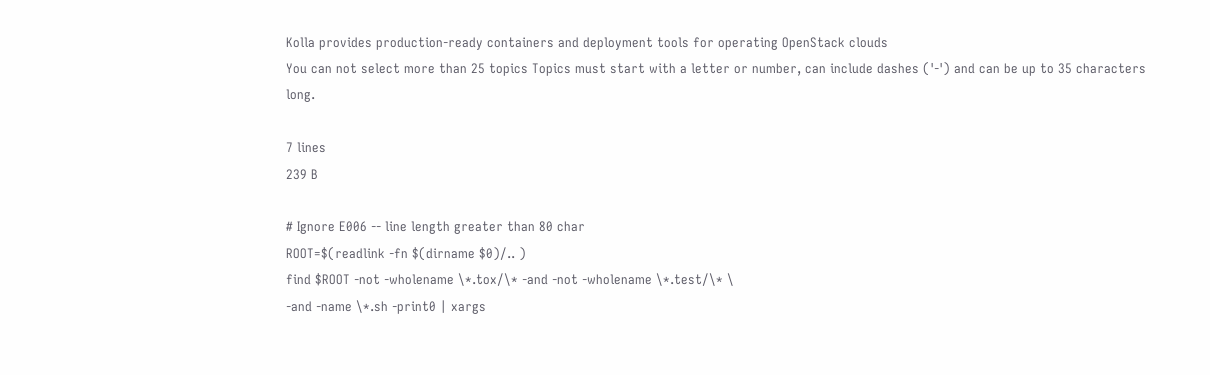Kolla provides production-ready containers and deployment tools for operating OpenStack clouds
You can not select more than 25 topics Topics must start with a letter or number, can include dashes ('-') and can be up to 35 characters long.

7 lines
239 B

# Ignore E006 -- line length greater than 80 char
ROOT=$(readlink -fn $(dirname $0)/.. )
find $ROOT -not -wholename \*.tox/\* -and -not -wholename \*.test/\* \
-and -name \*.sh -print0 | xargs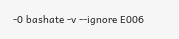-0 bashate -v --ignore E006